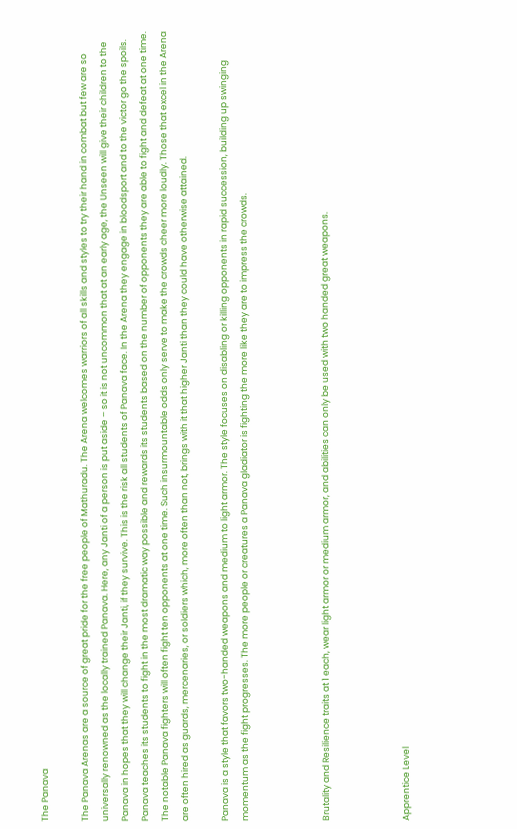The Panava

The Panava Arenas are a source of great pride for the free people of Mathuradu. The Arena welcomes warriors of all skills and styles to try their hand in combat but few are so universally renowned as the locally trained Panava. Here, any Janti of a person is put aside – so it is not uncommon that at an early age, the Unseen will give their children to the Panava in hopes that they will change their Janti, if they survive. This is the risk all students of Panava face. In the Arena they engage in bloodsport and to the victor go the spoils. Panava teaches its students to fight in the most dramatic way possible and rewards its students based on the number of opponents they are able to fight and defeat at one time. The notable Panava fighters will often fight ten opponents at one time. Such insurmountable odds only serve to make the crowds cheer more loudly. Those that excel in the Arena are often hired as guards, mercenaries, or soldiers which, more often than not, brings with it that higher Janti than they could have otherwise attained.

Panava is a style that favors two-handed weapons and medium to light armor. The style focuses on disabling or killing opponents in rapid succession, building up swinging momentum as the fight progresses. The more people or creatures a Panava gladiator is fighting the more like they are to impress the crowds.



Brutality and Resilience traits at 1 each, wear light armor or medium armor, and abilities can only be used with two handed great weapons.



Apprentice Level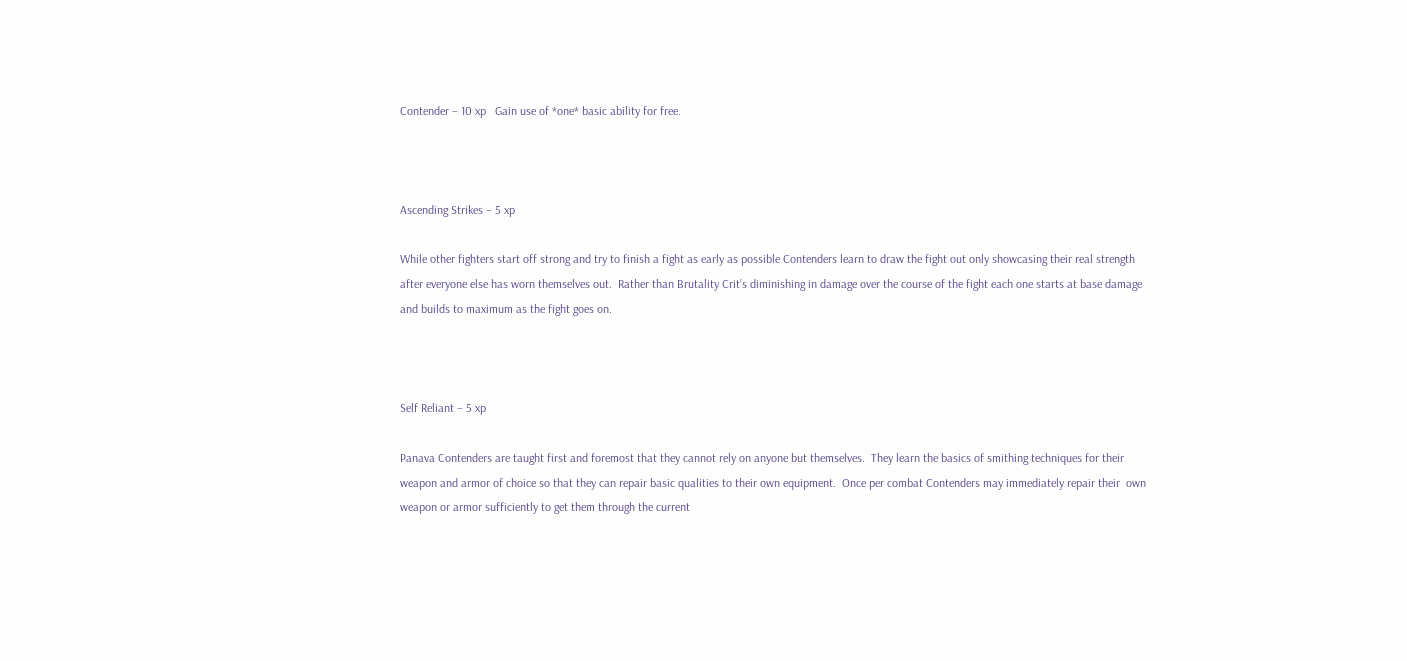Contender – 10 xp   Gain use of *one* basic ability for free.



Ascending Strikes – 5 xp

While other fighters start off strong and try to finish a fight as early as possible Contenders learn to draw the fight out only showcasing their real strength after everyone else has worn themselves out.  Rather than Brutality Crit’s diminishing in damage over the course of the fight each one starts at base damage and builds to maximum as the fight goes on.



Self Reliant – 5 xp

Panava Contenders are taught first and foremost that they cannot rely on anyone but themselves.  They learn the basics of smithing techniques for their weapon and armor of choice so that they can repair basic qualities to their own equipment.  Once per combat Contenders may immediately repair their  own weapon or armor sufficiently to get them through the current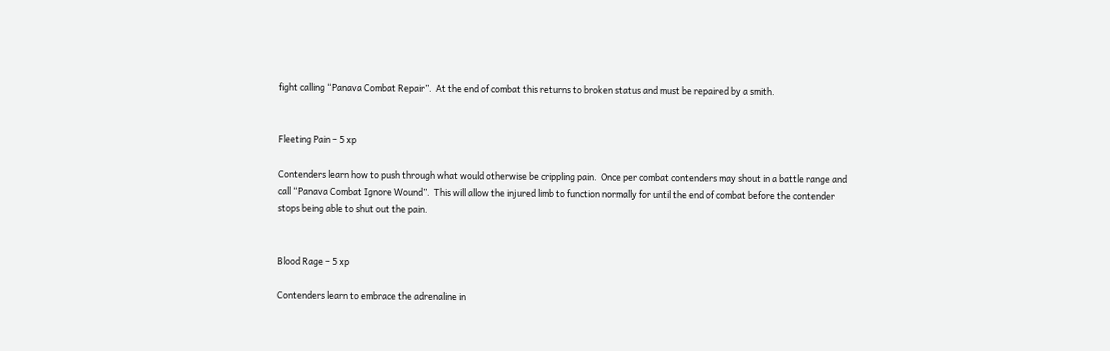fight calling “Panava Combat Repair”.  At the end of combat this returns to broken status and must be repaired by a smith.


Fleeting Pain – 5 xp

Contenders learn how to push through what would otherwise be crippling pain.  Once per combat contenders may shout in a battle range and call “Panava Combat Ignore Wound”.  This will allow the injured limb to function normally for until the end of combat before the contender stops being able to shut out the pain.


Blood Rage – 5 xp

Contenders learn to embrace the adrenaline in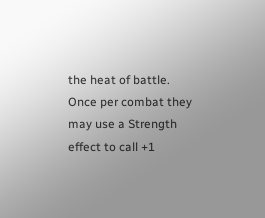the heat of battle.  Once per combat they may use a Strength effect to call +1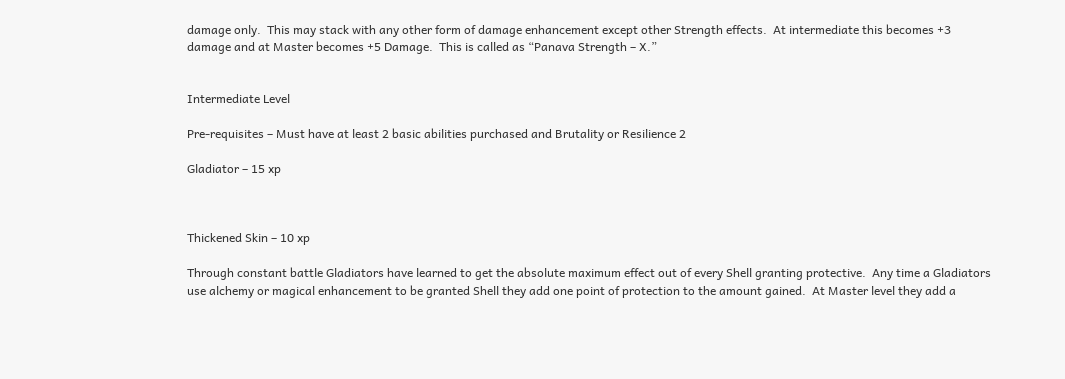damage only.  This may stack with any other form of damage enhancement except other Strength effects.  At intermediate this becomes +3 damage and at Master becomes +5 Damage.  This is called as “Panava Strength – X.”


Intermediate Level

Pre-requisites – Must have at least 2 basic abilities purchased and Brutality or Resilience 2

Gladiator – 15 xp



Thickened Skin – 10 xp

Through constant battle Gladiators have learned to get the absolute maximum effect out of every Shell granting protective.  Any time a Gladiators use alchemy or magical enhancement to be granted Shell they add one point of protection to the amount gained.  At Master level they add a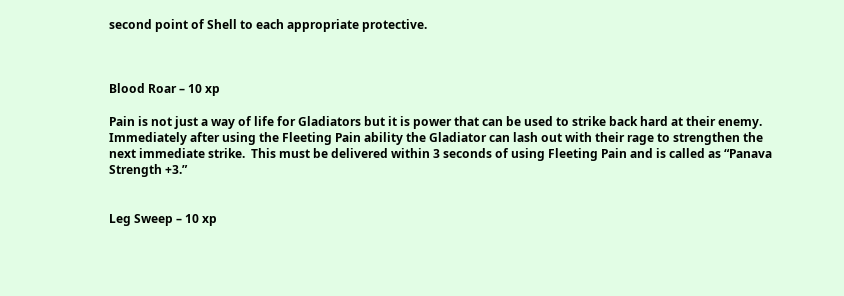second point of Shell to each appropriate protective.



Blood Roar – 10 xp

Pain is not just a way of life for Gladiators but it is power that can be used to strike back hard at their enemy.  Immediately after using the Fleeting Pain ability the Gladiator can lash out with their rage to strengthen the next immediate strike.  This must be delivered within 3 seconds of using Fleeting Pain and is called as “Panava Strength +3.”


Leg Sweep – 10 xp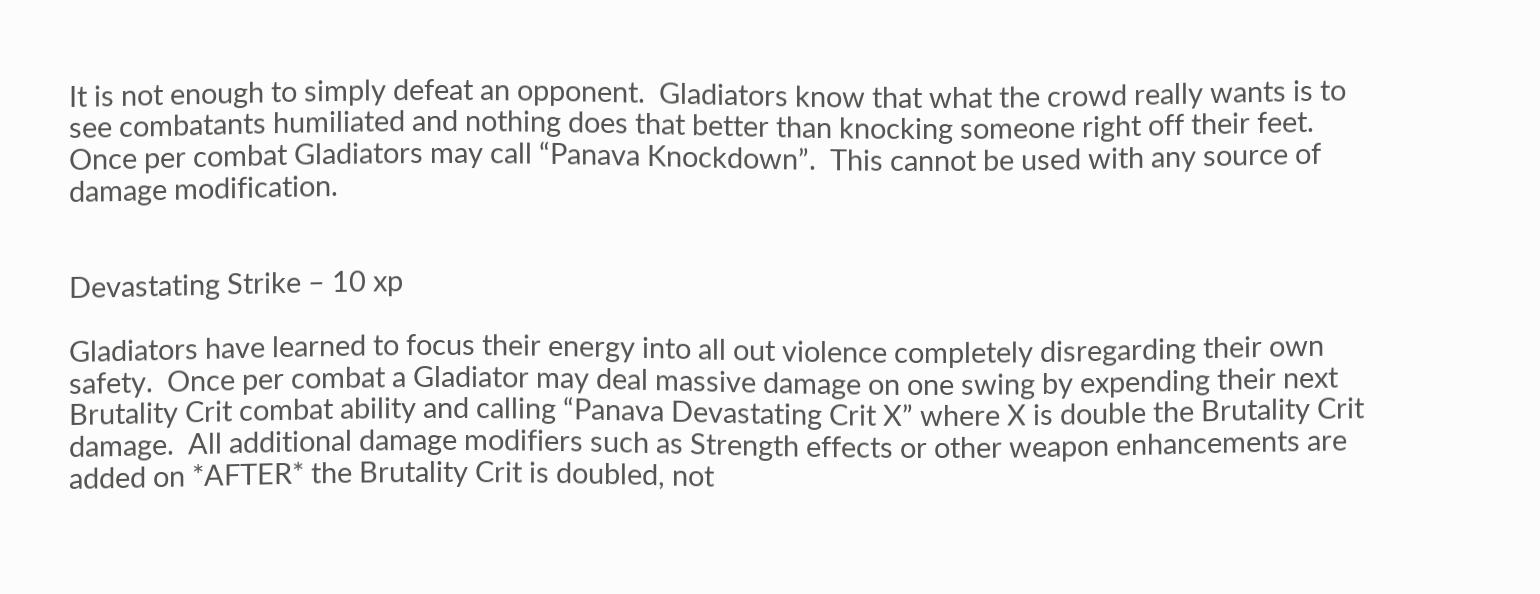It is not enough to simply defeat an opponent.  Gladiators know that what the crowd really wants is to see combatants humiliated and nothing does that better than knocking someone right off their feet.  Once per combat Gladiators may call “Panava Knockdown”.  This cannot be used with any source of damage modification.


Devastating Strike – 10 xp

Gladiators have learned to focus their energy into all out violence completely disregarding their own safety.  Once per combat a Gladiator may deal massive damage on one swing by expending their next Brutality Crit combat ability and calling “Panava Devastating Crit X” where X is double the Brutality Crit damage.  All additional damage modifiers such as Strength effects or other weapon enhancements are added on *AFTER* the Brutality Crit is doubled, not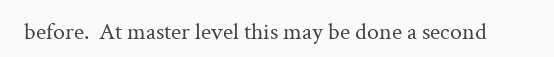before.  At master level this may be done a second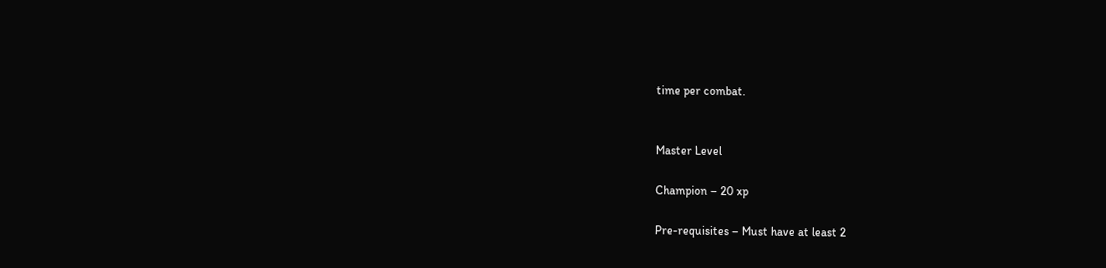time per combat.


Master Level

Champion – 20 xp

Pre-requisites – Must have at least 2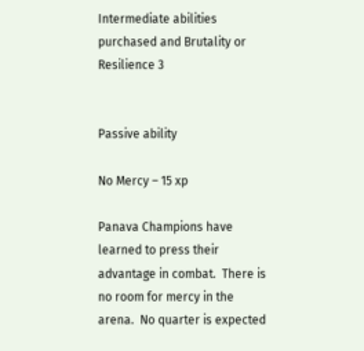Intermediate abilities purchased and Brutality or Resilience 3


Passive ability

No Mercy – 15 xp

Panava Champions have learned to press their advantage in combat.  There is no room for mercy in the arena.  No quarter is expected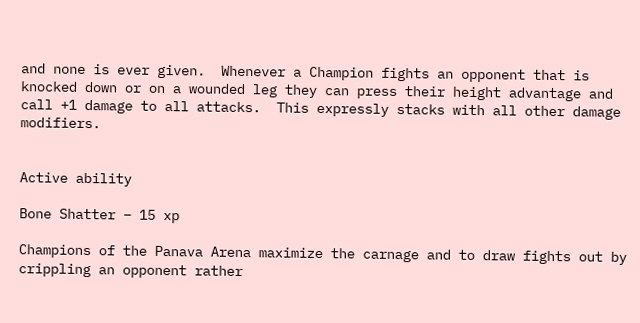and none is ever given.  Whenever a Champion fights an opponent that is knocked down or on a wounded leg they can press their height advantage and call +1 damage to all attacks.  This expressly stacks with all other damage modifiers.


Active ability

Bone Shatter – 15 xp

Champions of the Panava Arena maximize the carnage and to draw fights out by crippling an opponent rather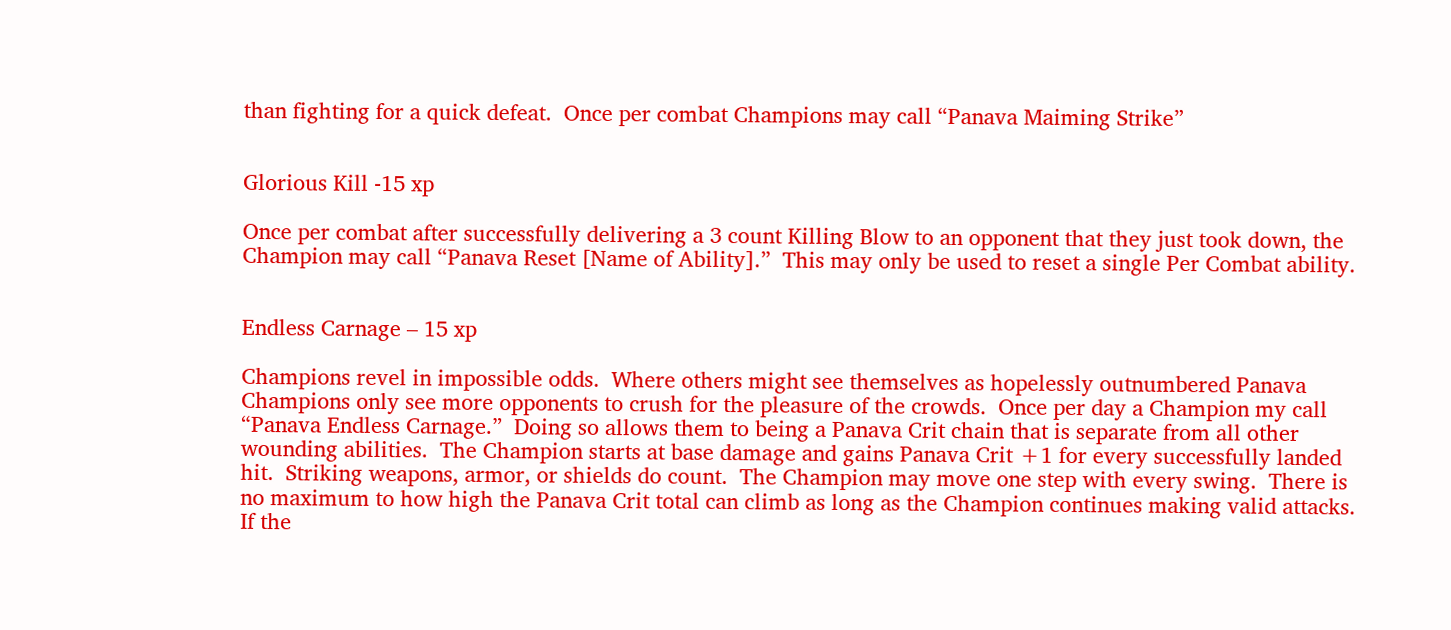than fighting for a quick defeat.  Once per combat Champions may call “Panava Maiming Strike”


Glorious Kill -15 xp

Once per combat after successfully delivering a 3 count Killing Blow to an opponent that they just took down, the Champion may call “Panava Reset [Name of Ability].”  This may only be used to reset a single Per Combat ability.


Endless Carnage – 15 xp

Champions revel in impossible odds.  Where others might see themselves as hopelessly outnumbered Panava Champions only see more opponents to crush for the pleasure of the crowds.  Once per day a Champion my call “Panava Endless Carnage.”  Doing so allows them to being a Panava Crit chain that is separate from all other wounding abilities.  The Champion starts at base damage and gains Panava Crit +1 for every successfully landed hit.  Striking weapons, armor, or shields do count.  The Champion may move one step with every swing.  There is no maximum to how high the Panava Crit total can climb as long as the Champion continues making valid attacks.  If the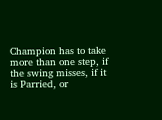Champion has to take more than one step, if the swing misses, if it is Parried, or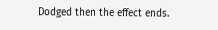Dodged then the effect ends.